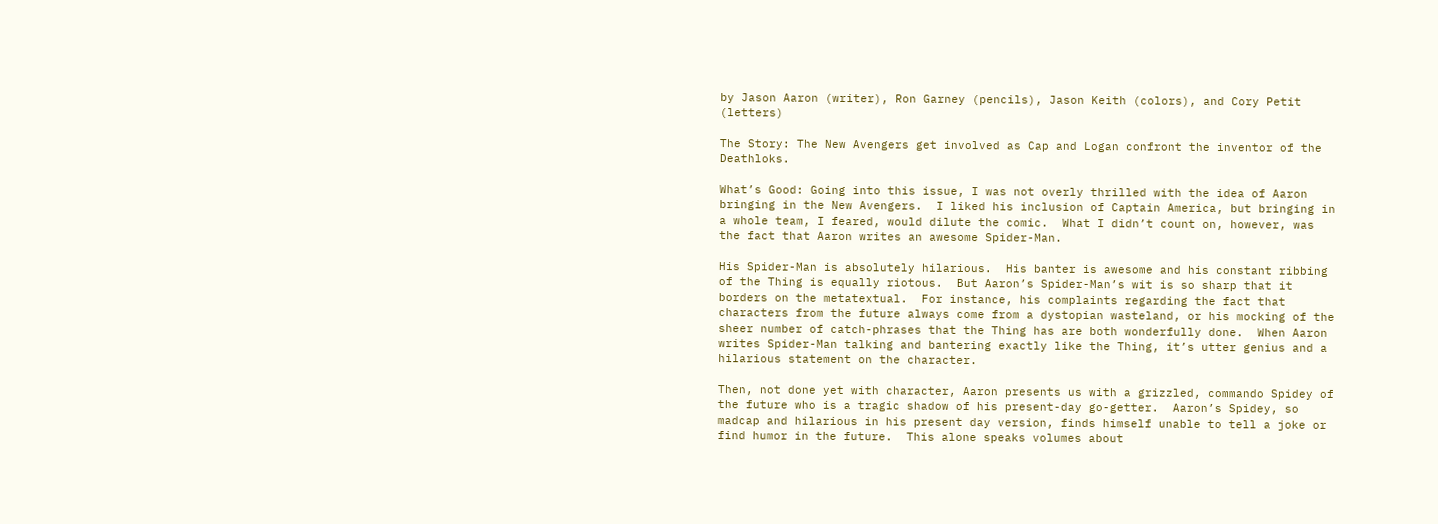by Jason Aaron (writer), Ron Garney (pencils), Jason Keith (colors), and Cory Petit (letters)

The Story: The New Avengers get involved as Cap and Logan confront the inventor of the Deathloks.

What’s Good: Going into this issue, I was not overly thrilled with the idea of Aaron bringing in the New Avengers.  I liked his inclusion of Captain America, but bringing in a whole team, I feared, would dilute the comic.  What I didn’t count on, however, was the fact that Aaron writes an awesome Spider-Man.

His Spider-Man is absolutely hilarious.  His banter is awesome and his constant ribbing of the Thing is equally riotous.  But Aaron’s Spider-Man’s wit is so sharp that it borders on the metatextual.  For instance, his complaints regarding the fact that characters from the future always come from a dystopian wasteland, or his mocking of the sheer number of catch-phrases that the Thing has are both wonderfully done.  When Aaron writes Spider-Man talking and bantering exactly like the Thing, it’s utter genius and a hilarious statement on the character.

Then, not done yet with character, Aaron presents us with a grizzled, commando Spidey of the future who is a tragic shadow of his present-day go-getter.  Aaron’s Spidey, so madcap and hilarious in his present day version, finds himself unable to tell a joke or find humor in the future.  This alone speaks volumes about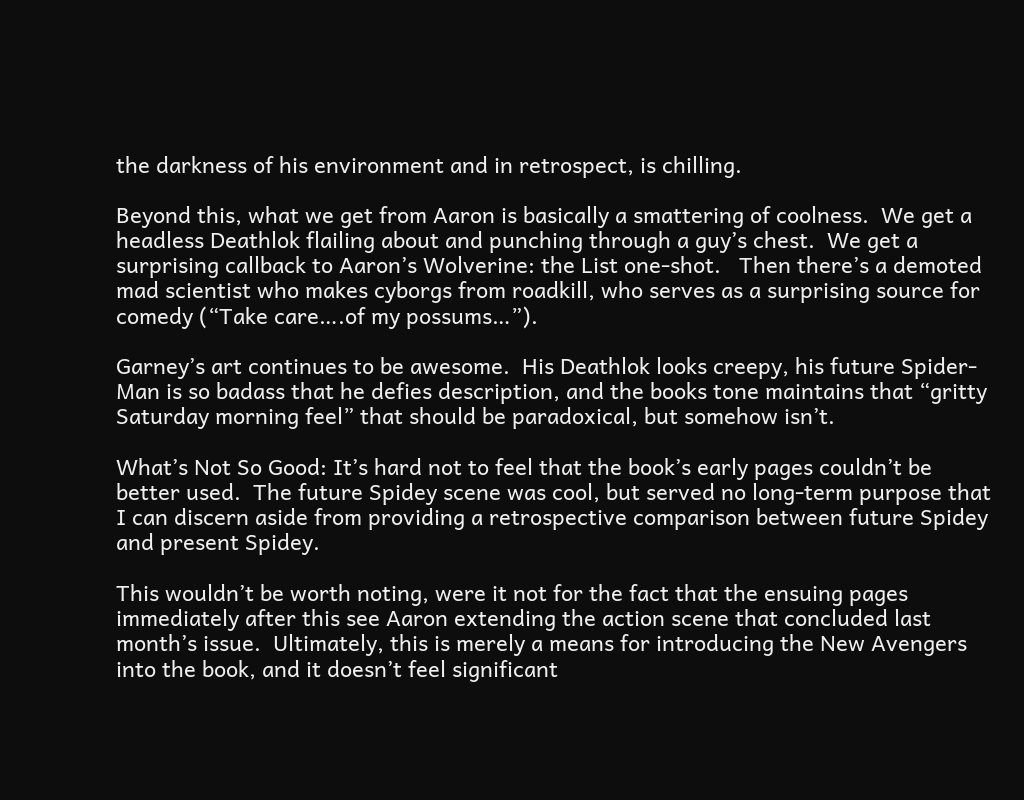the darkness of his environment and in retrospect, is chilling.

Beyond this, what we get from Aaron is basically a smattering of coolness.  We get a headless Deathlok flailing about and punching through a guy’s chest.  We get a surprising callback to Aaron’s Wolverine: the List one-shot.   Then there’s a demoted mad scientist who makes cyborgs from roadkill, who serves as a surprising source for comedy (“Take care….of my possums…”).

Garney’s art continues to be awesome.  His Deathlok looks creepy, his future Spider-Man is so badass that he defies description, and the books tone maintains that “gritty Saturday morning feel” that should be paradoxical, but somehow isn’t.

What’s Not So Good: It’s hard not to feel that the book’s early pages couldn’t be better used.  The future Spidey scene was cool, but served no long-term purpose that I can discern aside from providing a retrospective comparison between future Spidey and present Spidey.

This wouldn’t be worth noting, were it not for the fact that the ensuing pages immediately after this see Aaron extending the action scene that concluded last month’s issue.  Ultimately, this is merely a means for introducing the New Avengers into the book, and it doesn’t feel significant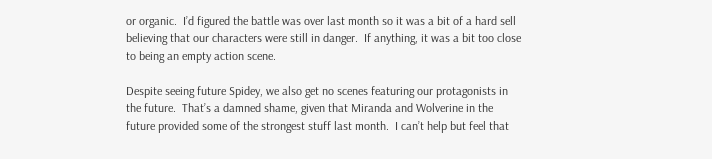or organic.  I’d figured the battle was over last month so it was a bit of a hard sell believing that our characters were still in danger.  If anything, it was a bit too close to being an empty action scene.

Despite seeing future Spidey, we also get no scenes featuring our protagonists in the future.  That’s a damned shame, given that Miranda and Wolverine in the future provided some of the strongest stuff last month.  I can’t help but feel that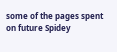some of the pages spent on future Spidey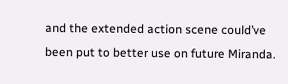and the extended action scene could’ve been put to better use on future Miranda.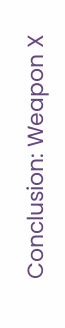Conclusion: Weapon X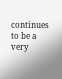continues to be a very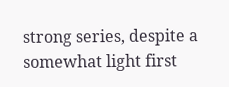strong series, despite a somewhat light first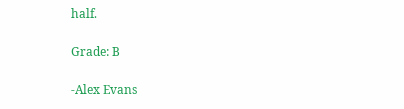half.

Grade: B

-Alex Evans